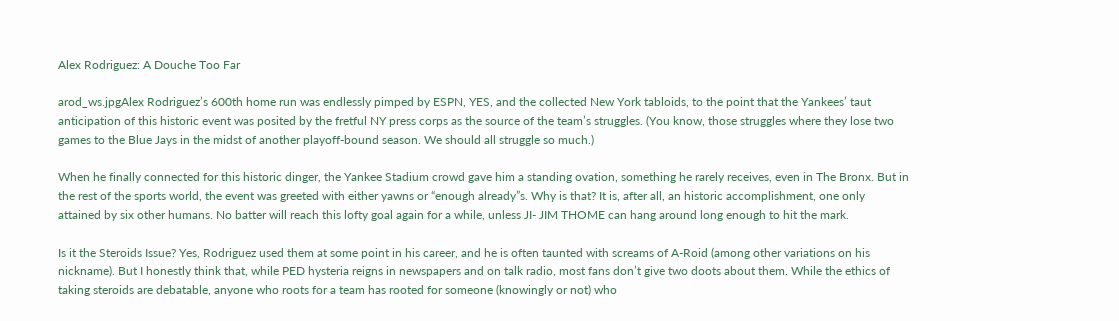Alex Rodriguez: A Douche Too Far

arod_ws.jpgAlex Rodriguez’s 600th home run was endlessly pimped by ESPN, YES, and the collected New York tabloids, to the point that the Yankees’ taut anticipation of this historic event was posited by the fretful NY press corps as the source of the team’s struggles. (You know, those struggles where they lose two games to the Blue Jays in the midst of another playoff-bound season. We should all struggle so much.)

When he finally connected for this historic dinger, the Yankee Stadium crowd gave him a standing ovation, something he rarely receives, even in The Bronx. But in the rest of the sports world, the event was greeted with either yawns or “enough already”s. Why is that? It is, after all, an historic accomplishment, one only attained by six other humans. No batter will reach this lofty goal again for a while, unless JI- JIM THOME can hang around long enough to hit the mark.

Is it the Steroids Issue? Yes, Rodriguez used them at some point in his career, and he is often taunted with screams of A-Roid (among other variations on his nickname). But I honestly think that, while PED hysteria reigns in newspapers and on talk radio, most fans don’t give two doots about them. While the ethics of taking steroids are debatable, anyone who roots for a team has rooted for someone (knowingly or not) who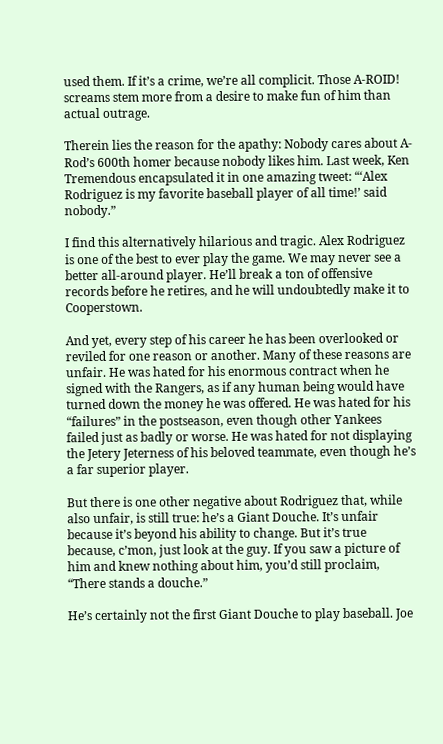used them. If it’s a crime, we’re all complicit. Those A-ROID! screams stem more from a desire to make fun of him than actual outrage.

Therein lies the reason for the apathy: Nobody cares about A-Rod’s 600th homer because nobody likes him. Last week, Ken Tremendous encapsulated it in one amazing tweet: “‘Alex Rodriguez is my favorite baseball player of all time!’ said nobody.”

I find this alternatively hilarious and tragic. Alex Rodriguez is one of the best to ever play the game. We may never see a better all-around player. He’ll break a ton of offensive records before he retires, and he will undoubtedly make it to Cooperstown.

And yet, every step of his career he has been overlooked or reviled for one reason or another. Many of these reasons are unfair. He was hated for his enormous contract when he signed with the Rangers, as if any human being would have turned down the money he was offered. He was hated for his “failures” in the postseason, even though other Yankees failed just as badly or worse. He was hated for not displaying the Jetery Jeterness of his beloved teammate, even though he’s a far superior player.

But there is one other negative about Rodriguez that, while also unfair, is still true: he’s a Giant Douche. It’s unfair because it’s beyond his ability to change. But it’s true because, c’mon, just look at the guy. If you saw a picture of him and knew nothing about him, you’d still proclaim, “There stands a douche.”

He’s certainly not the first Giant Douche to play baseball. Joe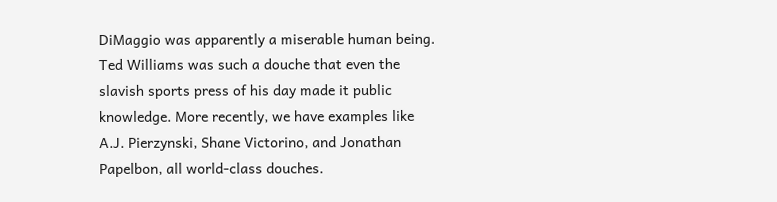DiMaggio was apparently a miserable human being. Ted Williams was such a douche that even the slavish sports press of his day made it public knowledge. More recently, we have examples like A.J. Pierzynski, Shane Victorino, and Jonathan Papelbon, all world-class douches.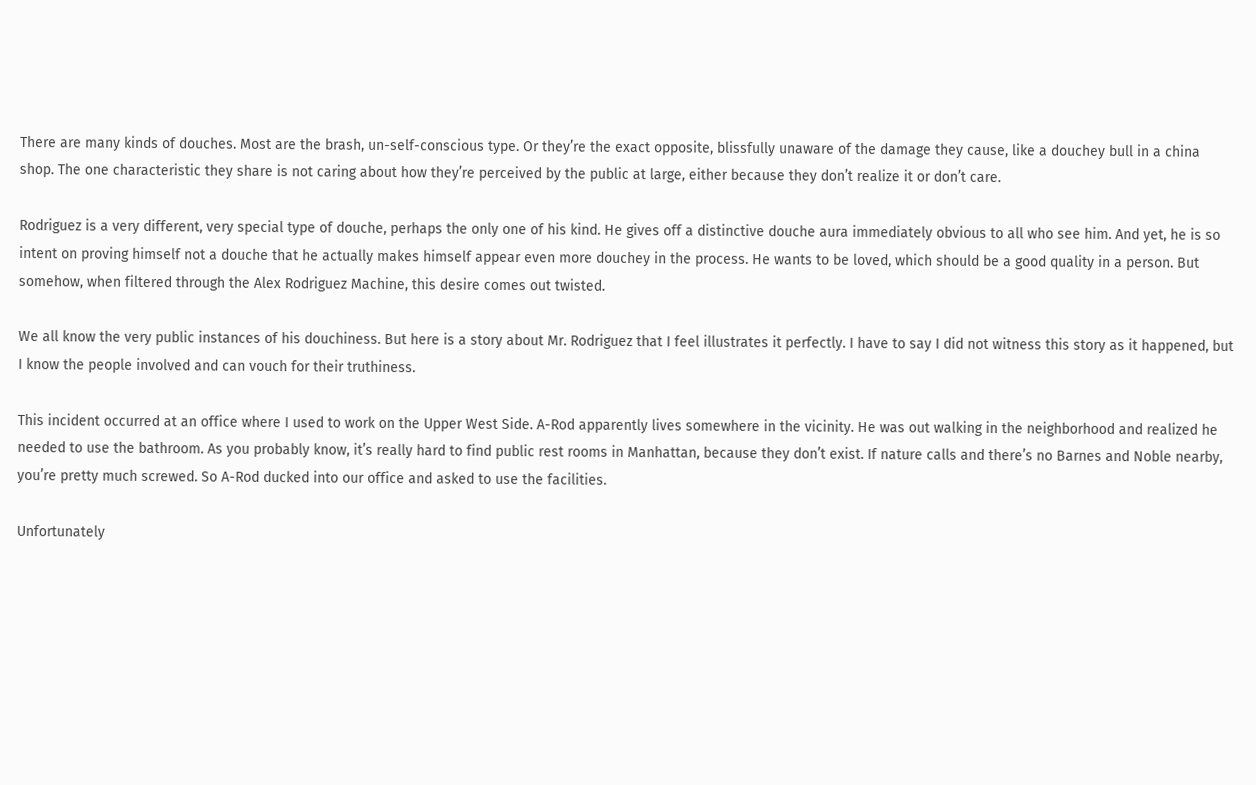There are many kinds of douches. Most are the brash, un-self-conscious type. Or they’re the exact opposite, blissfully unaware of the damage they cause, like a douchey bull in a china shop. The one characteristic they share is not caring about how they’re perceived by the public at large, either because they don’t realize it or don’t care.

Rodriguez is a very different, very special type of douche, perhaps the only one of his kind. He gives off a distinctive douche aura immediately obvious to all who see him. And yet, he is so intent on proving himself not a douche that he actually makes himself appear even more douchey in the process. He wants to be loved, which should be a good quality in a person. But somehow, when filtered through the Alex Rodriguez Machine, this desire comes out twisted.

We all know the very public instances of his douchiness. But here is a story about Mr. Rodriguez that I feel illustrates it perfectly. I have to say I did not witness this story as it happened, but I know the people involved and can vouch for their truthiness.

This incident occurred at an office where I used to work on the Upper West Side. A-Rod apparently lives somewhere in the vicinity. He was out walking in the neighborhood and realized he needed to use the bathroom. As you probably know, it’s really hard to find public rest rooms in Manhattan, because they don’t exist. If nature calls and there’s no Barnes and Noble nearby, you’re pretty much screwed. So A-Rod ducked into our office and asked to use the facilities.

Unfortunately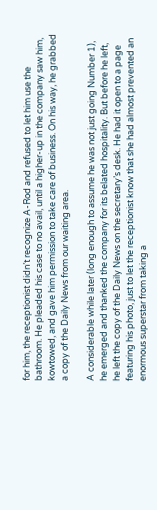for him, the receptionist didn’t recognize A-Rod and refused to let him use the bathroom. He pleaded his case to no avail, until a higher-up in the company saw him, kowtowed, and gave him permission to take care of business. On his way, he grabbed a copy of the Daily News from our waiting area.

A considerable while later (long enough to assume he was not just going Number 1), he emerged and thanked the company for its belated hospitality. But before he left, he left the copy of the Daily News on the secretary’s desk. He had it open to a page featuring his photo, just to let the receptionist know that she had almost prevented an enormous superstar from taking a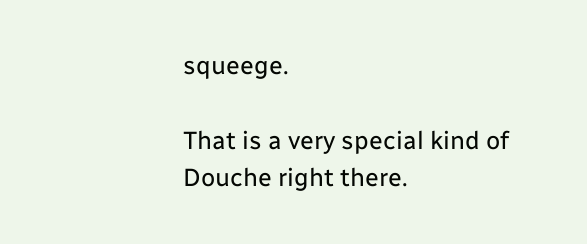squeege.

That is a very special kind of Douche right there.